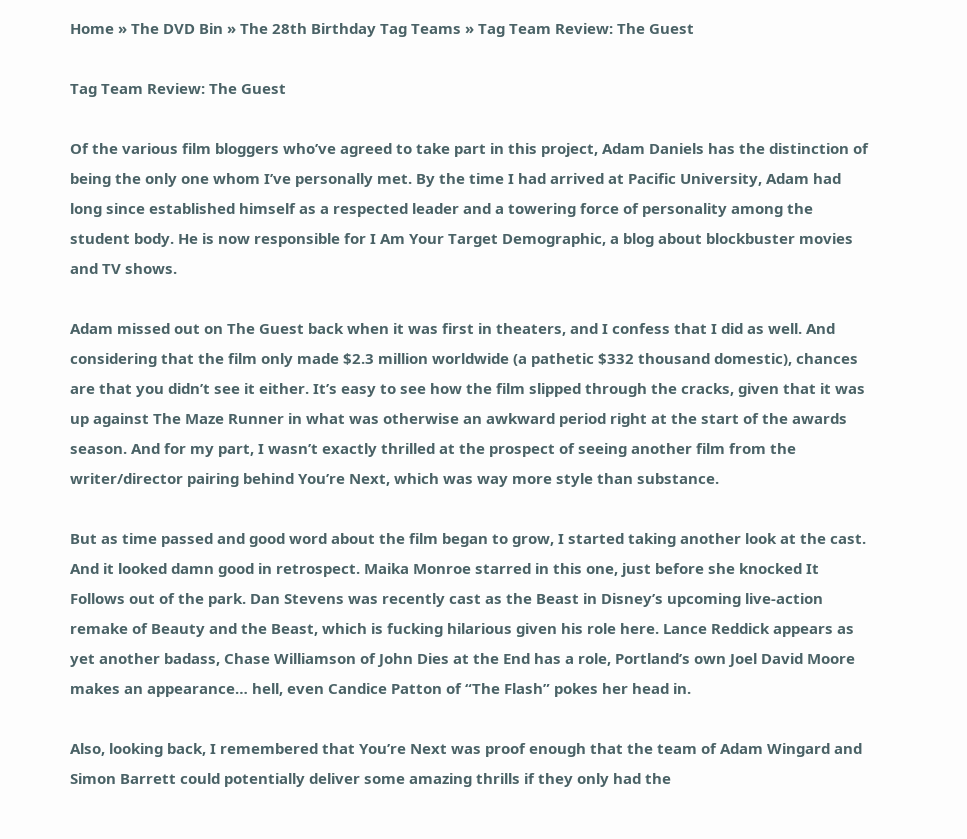Home » The DVD Bin » The 28th Birthday Tag Teams » Tag Team Review: The Guest

Tag Team Review: The Guest

Of the various film bloggers who’ve agreed to take part in this project, Adam Daniels has the distinction of being the only one whom I’ve personally met. By the time I had arrived at Pacific University, Adam had long since established himself as a respected leader and a towering force of personality among the student body. He is now responsible for I Am Your Target Demographic, a blog about blockbuster movies and TV shows.

Adam missed out on The Guest back when it was first in theaters, and I confess that I did as well. And considering that the film only made $2.3 million worldwide (a pathetic $332 thousand domestic), chances are that you didn’t see it either. It’s easy to see how the film slipped through the cracks, given that it was up against The Maze Runner in what was otherwise an awkward period right at the start of the awards season. And for my part, I wasn’t exactly thrilled at the prospect of seeing another film from the writer/director pairing behind You’re Next, which was way more style than substance.

But as time passed and good word about the film began to grow, I started taking another look at the cast. And it looked damn good in retrospect. Maika Monroe starred in this one, just before she knocked It Follows out of the park. Dan Stevens was recently cast as the Beast in Disney’s upcoming live-action remake of Beauty and the Beast, which is fucking hilarious given his role here. Lance Reddick appears as yet another badass, Chase Williamson of John Dies at the End has a role, Portland’s own Joel David Moore makes an appearance… hell, even Candice Patton of “The Flash” pokes her head in.

Also, looking back, I remembered that You’re Next was proof enough that the team of Adam Wingard and Simon Barrett could potentially deliver some amazing thrills if they only had the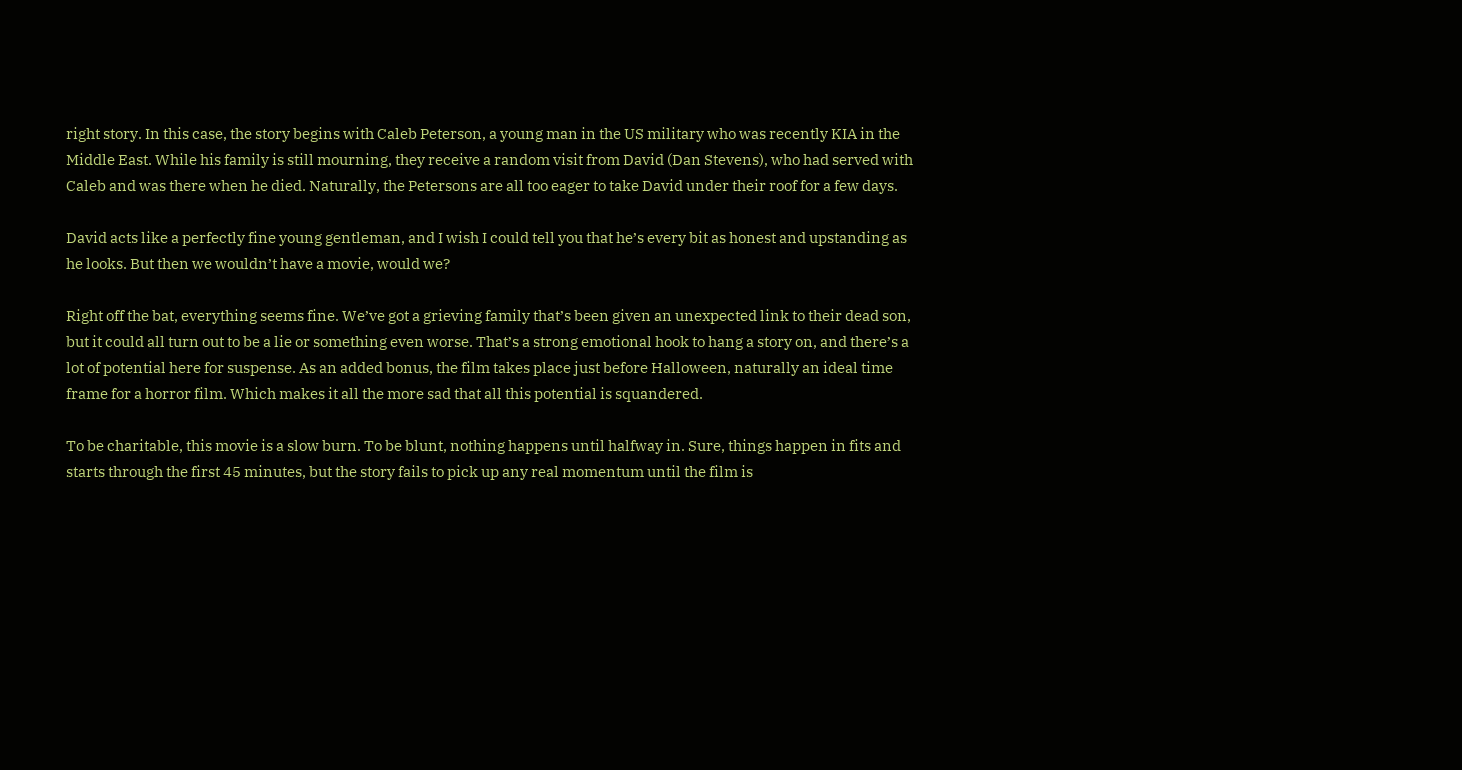right story. In this case, the story begins with Caleb Peterson, a young man in the US military who was recently KIA in the Middle East. While his family is still mourning, they receive a random visit from David (Dan Stevens), who had served with Caleb and was there when he died. Naturally, the Petersons are all too eager to take David under their roof for a few days.

David acts like a perfectly fine young gentleman, and I wish I could tell you that he’s every bit as honest and upstanding as he looks. But then we wouldn’t have a movie, would we?

Right off the bat, everything seems fine. We’ve got a grieving family that’s been given an unexpected link to their dead son, but it could all turn out to be a lie or something even worse. That’s a strong emotional hook to hang a story on, and there’s a lot of potential here for suspense. As an added bonus, the film takes place just before Halloween, naturally an ideal time frame for a horror film. Which makes it all the more sad that all this potential is squandered.

To be charitable, this movie is a slow burn. To be blunt, nothing happens until halfway in. Sure, things happen in fits and starts through the first 45 minutes, but the story fails to pick up any real momentum until the film is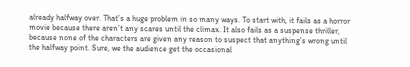already halfway over. That’s a huge problem in so many ways. To start with, it fails as a horror movie because there aren’t any scares until the climax. It also fails as a suspense thriller, because none of the characters are given any reason to suspect that anything’s wrong until the halfway point. Sure, we the audience get the occasional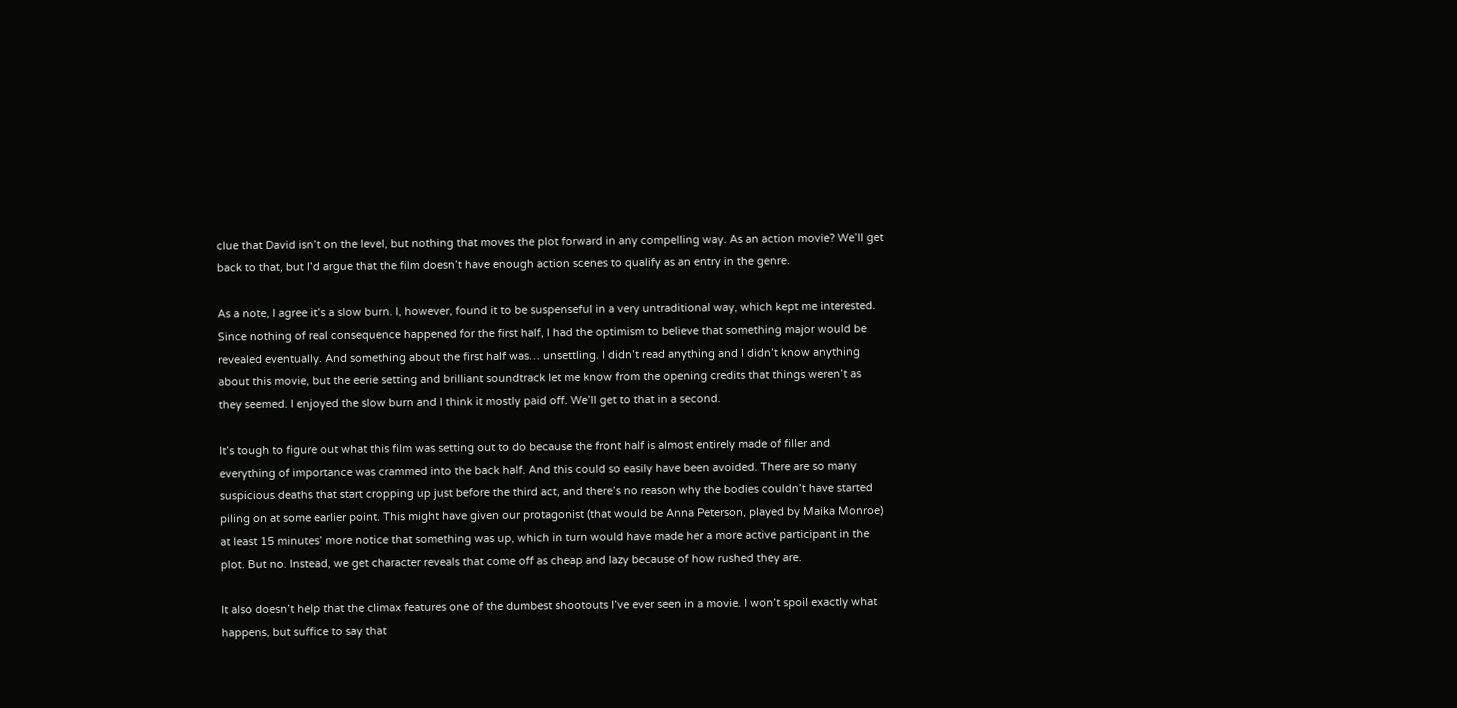clue that David isn’t on the level, but nothing that moves the plot forward in any compelling way. As an action movie? We’ll get back to that, but I’d argue that the film doesn’t have enough action scenes to qualify as an entry in the genre.

As a note, I agree it’s a slow burn. I, however, found it to be suspenseful in a very untraditional way, which kept me interested. Since nothing of real consequence happened for the first half, I had the optimism to believe that something major would be revealed eventually. And something about the first half was… unsettling. I didn’t read anything and I didn’t know anything about this movie, but the eerie setting and brilliant soundtrack let me know from the opening credits that things weren’t as they seemed. I enjoyed the slow burn and I think it mostly paid off. We’ll get to that in a second.

It’s tough to figure out what this film was setting out to do because the front half is almost entirely made of filler and everything of importance was crammed into the back half. And this could so easily have been avoided. There are so many suspicious deaths that start cropping up just before the third act, and there’s no reason why the bodies couldn’t have started piling on at some earlier point. This might have given our protagonist (that would be Anna Peterson, played by Maika Monroe) at least 15 minutes’ more notice that something was up, which in turn would have made her a more active participant in the plot. But no. Instead, we get character reveals that come off as cheap and lazy because of how rushed they are.

It also doesn’t help that the climax features one of the dumbest shootouts I’ve ever seen in a movie. I won’t spoil exactly what happens, but suffice to say that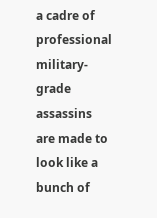a cadre of professional military-grade assassins are made to look like a bunch of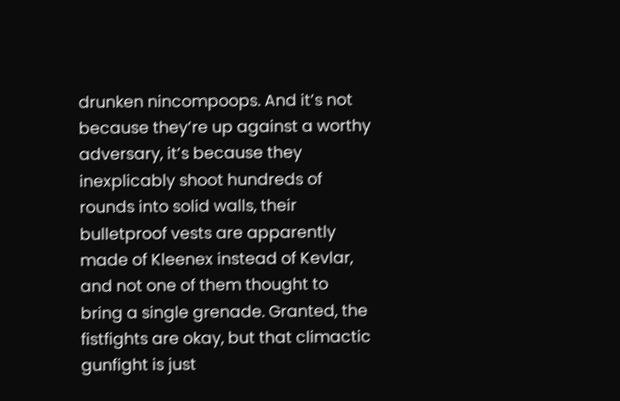drunken nincompoops. And it’s not because they’re up against a worthy adversary, it’s because they inexplicably shoot hundreds of rounds into solid walls, their bulletproof vests are apparently made of Kleenex instead of Kevlar, and not one of them thought to bring a single grenade. Granted, the fistfights are okay, but that climactic gunfight is just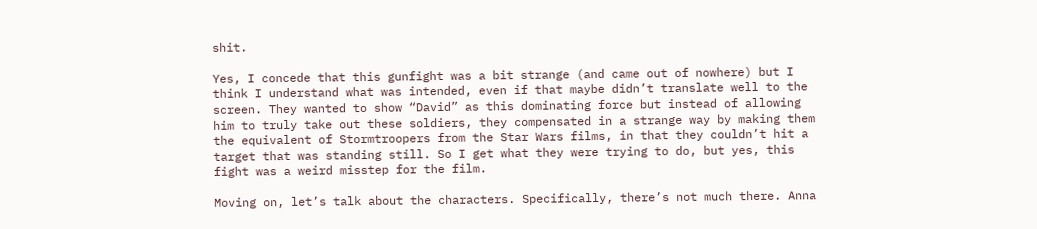shit.

Yes, I concede that this gunfight was a bit strange (and came out of nowhere) but I think I understand what was intended, even if that maybe didn’t translate well to the screen. They wanted to show “David” as this dominating force but instead of allowing him to truly take out these soldiers, they compensated in a strange way by making them the equivalent of Stormtroopers from the Star Wars films, in that they couldn’t hit a target that was standing still. So I get what they were trying to do, but yes, this fight was a weird misstep for the film.

Moving on, let’s talk about the characters. Specifically, there’s not much there. Anna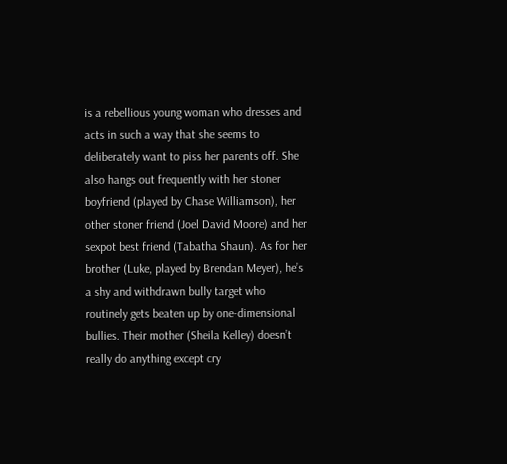is a rebellious young woman who dresses and acts in such a way that she seems to deliberately want to piss her parents off. She also hangs out frequently with her stoner boyfriend (played by Chase Williamson), her other stoner friend (Joel David Moore) and her sexpot best friend (Tabatha Shaun). As for her brother (Luke, played by Brendan Meyer), he’s a shy and withdrawn bully target who routinely gets beaten up by one-dimensional bullies. Their mother (Sheila Kelley) doesn’t really do anything except cry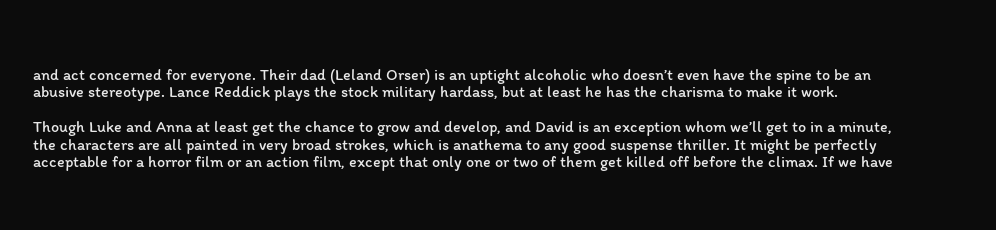and act concerned for everyone. Their dad (Leland Orser) is an uptight alcoholic who doesn’t even have the spine to be an abusive stereotype. Lance Reddick plays the stock military hardass, but at least he has the charisma to make it work.

Though Luke and Anna at least get the chance to grow and develop, and David is an exception whom we’ll get to in a minute, the characters are all painted in very broad strokes, which is anathema to any good suspense thriller. It might be perfectly acceptable for a horror film or an action film, except that only one or two of them get killed off before the climax. If we have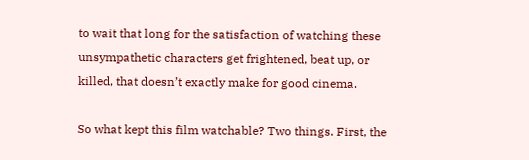to wait that long for the satisfaction of watching these unsympathetic characters get frightened, beat up, or killed, that doesn’t exactly make for good cinema.

So what kept this film watchable? Two things. First, the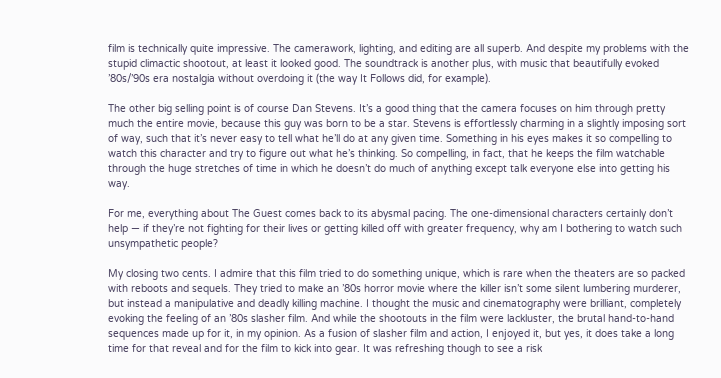film is technically quite impressive. The camerawork, lighting, and editing are all superb. And despite my problems with the stupid climactic shootout, at least it looked good. The soundtrack is another plus, with music that beautifully evoked ’80s/’90s era nostalgia without overdoing it (the way It Follows did, for example).

The other big selling point is of course Dan Stevens. It’s a good thing that the camera focuses on him through pretty much the entire movie, because this guy was born to be a star. Stevens is effortlessly charming in a slightly imposing sort of way, such that it’s never easy to tell what he’ll do at any given time. Something in his eyes makes it so compelling to watch this character and try to figure out what he’s thinking. So compelling, in fact, that he keeps the film watchable through the huge stretches of time in which he doesn’t do much of anything except talk everyone else into getting his way.

For me, everything about The Guest comes back to its abysmal pacing. The one-dimensional characters certainly don’t help — if they’re not fighting for their lives or getting killed off with greater frequency, why am I bothering to watch such unsympathetic people?

My closing two cents. I admire that this film tried to do something unique, which is rare when the theaters are so packed with reboots and sequels. They tried to make an ’80s horror movie where the killer isn’t some silent lumbering murderer, but instead a manipulative and deadly killing machine. I thought the music and cinematography were brilliant, completely evoking the feeling of an ’80s slasher film. And while the shootouts in the film were lackluster, the brutal hand-to-hand sequences made up for it, in my opinion. As a fusion of slasher film and action, I enjoyed it, but yes, it does take a long time for that reveal and for the film to kick into gear. It was refreshing though to see a risk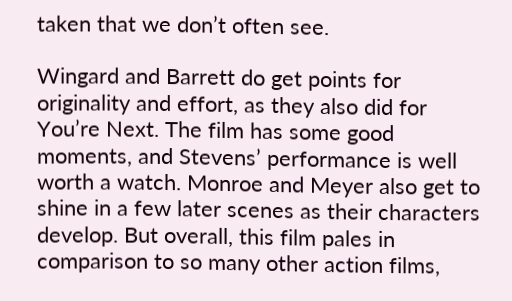taken that we don’t often see.

Wingard and Barrett do get points for originality and effort, as they also did for You’re Next. The film has some good moments, and Stevens’ performance is well worth a watch. Monroe and Meyer also get to shine in a few later scenes as their characters develop. But overall, this film pales in comparison to so many other action films,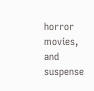horror movies, and suspense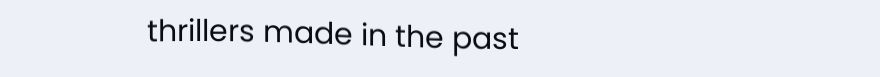thrillers made in the past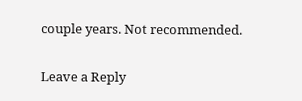couple years. Not recommended.

Leave a Reply